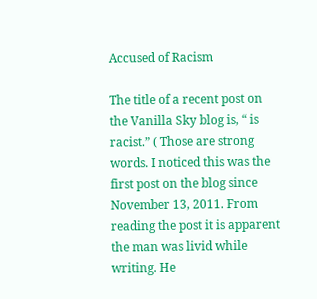Accused of Racism

The title of a recent post on the Vanilla Sky blog is, “ is racist.” ( Those are strong words. I noticed this was the first post on the blog since November 13, 2011. From reading the post it is apparent the man was livid while writing. He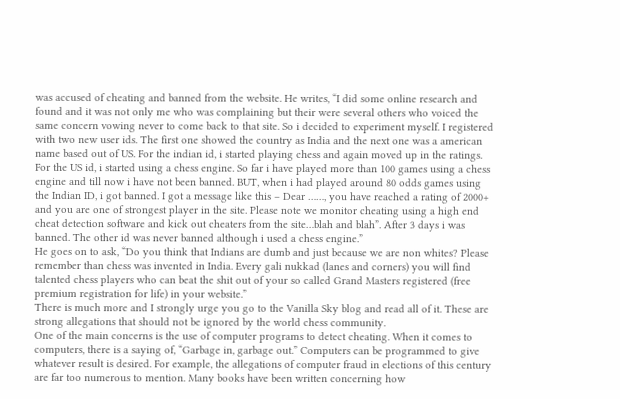was accused of cheating and banned from the website. He writes, “I did some online research and found and it was not only me who was complaining but their were several others who voiced the same concern vowing never to come back to that site. So i decided to experiment myself. I registered with two new user ids. The first one showed the country as India and the next one was a american name based out of US. For the indian id, i started playing chess and again moved up in the ratings. For the US id, i started using a chess engine. So far i have played more than 100 games using a chess engine and till now i have not been banned. BUT, when i had played around 80 odds games using the Indian ID, i got banned. I got a message like this – Dear ……, you have reached a rating of 2000+ and you are one of strongest player in the site. Please note we monitor cheating using a high end cheat detection software and kick out cheaters from the site…blah and blah”. After 3 days i was banned. The other id was never banned although i used a chess engine.”
He goes on to ask, “Do you think that Indians are dumb and just because we are non whites? Please remember than chess was invented in India. Every gali nukkad (lanes and corners) you will find talented chess players who can beat the shit out of your so called Grand Masters registered (free premium registration for life) in your website.”
There is much more and I strongly urge you go to the Vanilla Sky blog and read all of it. These are strong allegations that should not be ignored by the world chess community.
One of the main concerns is the use of computer programs to detect cheating. When it comes to computers, there is a saying of, “Garbage in, garbage out.” Computers can be programmed to give whatever result is desired. For example, the allegations of computer fraud in elections of this century are far too numerous to mention. Many books have been written concerning how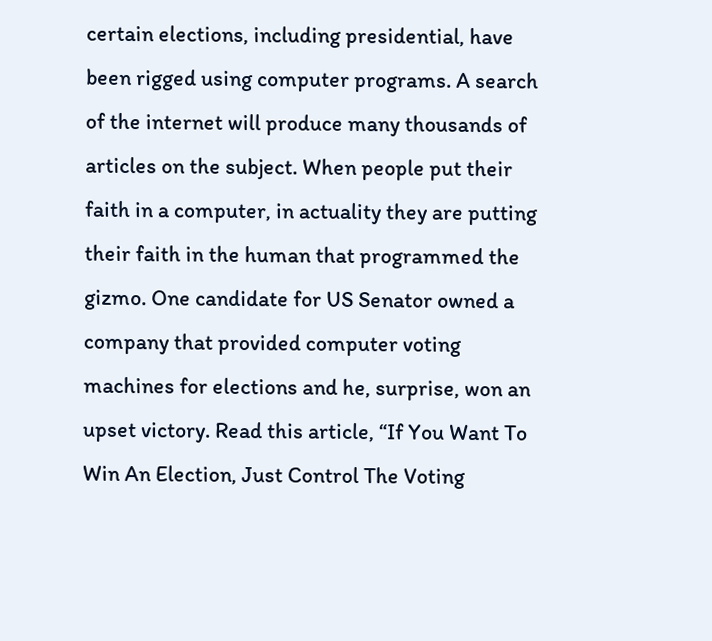certain elections, including presidential, have been rigged using computer programs. A search of the internet will produce many thousands of articles on the subject. When people put their faith in a computer, in actuality they are putting their faith in the human that programmed the gizmo. One candidate for US Senator owned a company that provided computer voting machines for elections and he, surprise, won an upset victory. Read this article, “If You Want To Win An Election, Just Control The Voting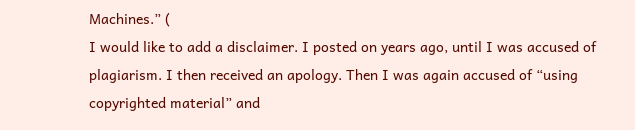Machines.” (
I would like to add a disclaimer. I posted on years ago, until I was accused of plagiarism. I then received an apology. Then I was again accused of “using copyrighted material” and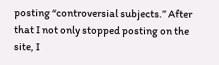posting “controversial subjects.” After that I not only stopped posting on the site, I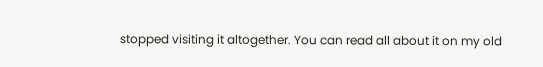stopped visiting it altogether. You can read all about it on my old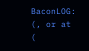BaconLOG: (, or at (